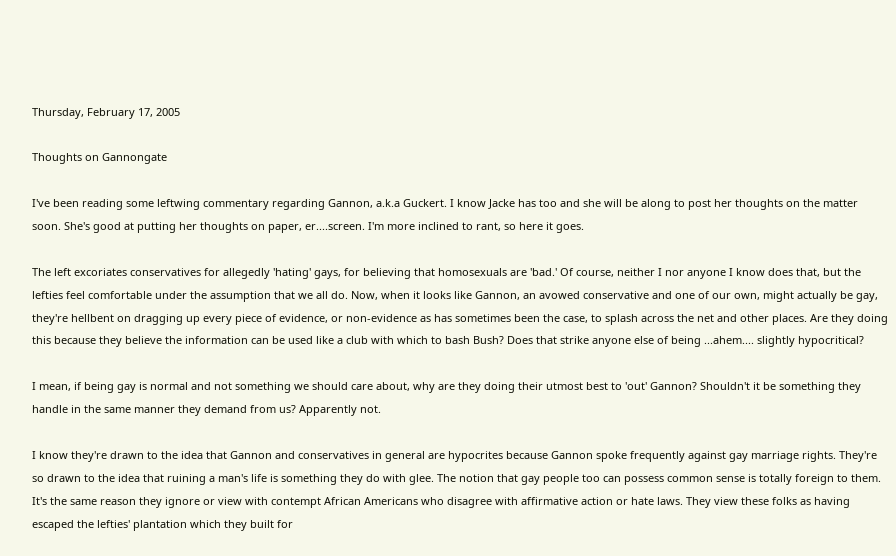Thursday, February 17, 2005

Thoughts on Gannongate

I've been reading some leftwing commentary regarding Gannon, a.k.a Guckert. I know Jacke has too and she will be along to post her thoughts on the matter soon. She's good at putting her thoughts on paper, er....screen. I'm more inclined to rant, so here it goes.

The left excoriates conservatives for allegedly 'hating' gays, for believing that homosexuals are 'bad.' Of course, neither I nor anyone I know does that, but the lefties feel comfortable under the assumption that we all do. Now, when it looks like Gannon, an avowed conservative and one of our own, might actually be gay, they're hellbent on dragging up every piece of evidence, or non-evidence as has sometimes been the case, to splash across the net and other places. Are they doing this because they believe the information can be used like a club with which to bash Bush? Does that strike anyone else of being ...ahem.... slightly hypocritical?

I mean, if being gay is normal and not something we should care about, why are they doing their utmost best to 'out' Gannon? Shouldn't it be something they handle in the same manner they demand from us? Apparently not.

I know they're drawn to the idea that Gannon and conservatives in general are hypocrites because Gannon spoke frequently against gay marriage rights. They're so drawn to the idea that ruining a man's life is something they do with glee. The notion that gay people too can possess common sense is totally foreign to them. It's the same reason they ignore or view with contempt African Americans who disagree with affirmative action or hate laws. They view these folks as having escaped the lefties' plantation which they built for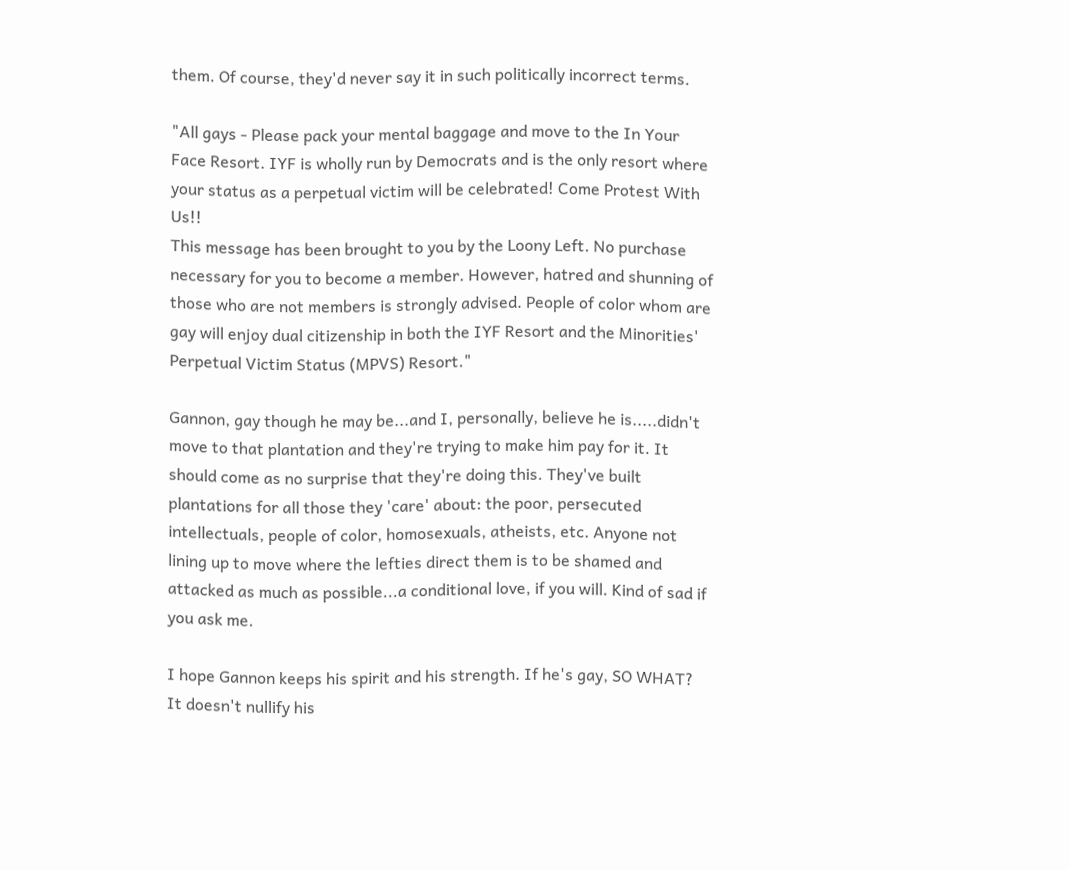them. Of course, they'd never say it in such politically incorrect terms.

"All gays - Please pack your mental baggage and move to the In Your Face Resort. IYF is wholly run by Democrats and is the only resort where your status as a perpetual victim will be celebrated! Come Protest With Us!!
This message has been brought to you by the Loony Left. No purchase necessary for you to become a member. However, hatred and shunning of those who are not members is strongly advised. People of color whom are gay will enjoy dual citizenship in both the IYF Resort and the Minorities' Perpetual Victim Status (MPVS) Resort."

Gannon, gay though he may be...and I, personally, believe he is.....didn't move to that plantation and they're trying to make him pay for it. It should come as no surprise that they're doing this. They've built plantations for all those they 'care' about: the poor, persecuted intellectuals, people of color, homosexuals, atheists, etc. Anyone not lining up to move where the lefties direct them is to be shamed and attacked as much as possible...a conditional love, if you will. Kind of sad if you ask me.

I hope Gannon keeps his spirit and his strength. If he's gay, SO WHAT? It doesn't nullify his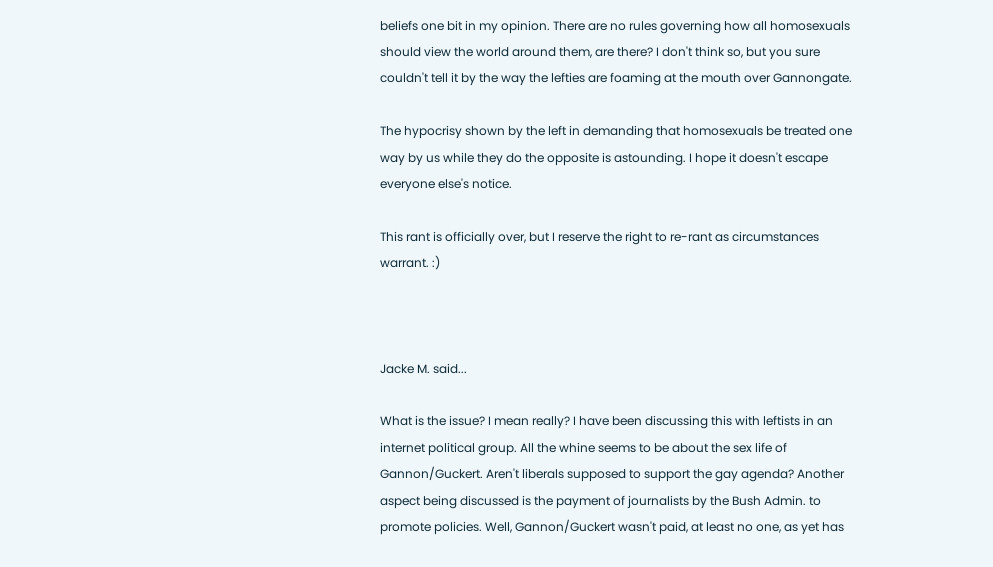beliefs one bit in my opinion. There are no rules governing how all homosexuals should view the world around them, are there? I don't think so, but you sure couldn't tell it by the way the lefties are foaming at the mouth over Gannongate.

The hypocrisy shown by the left in demanding that homosexuals be treated one way by us while they do the opposite is astounding. I hope it doesn't escape everyone else's notice.

This rant is officially over, but I reserve the right to re-rant as circumstances warrant. :)



Jacke M. said...

What is the issue? I mean really? I have been discussing this with leftists in an internet political group. All the whine seems to be about the sex life of Gannon/Guckert. Aren't liberals supposed to support the gay agenda? Another aspect being discussed is the payment of journalists by the Bush Admin. to promote policies. Well, Gannon/Guckert wasn't paid, at least no one, as yet has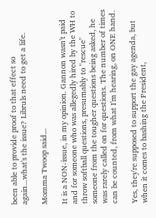been able to provide proof to that effect so again...what's the issue? Libruls need to get a life.

Momma Twoop said...

It is a NON-issue, in my opinion. Gannon wasn't paid and for someone who was allegedly hired by the WH to throw softball questions, presumably to "rescue" someone from the tougher questions being asked, he was rarely called on for questions. The number of times can be counted, from what I'm hearing, on ONE hand.

Yes, they're supposed to support the gay agenda, but when it comes to bashing the President,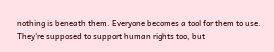nothing is beneath them. Everyone becomes a tool for them to use. They're supposed to support human rights too, but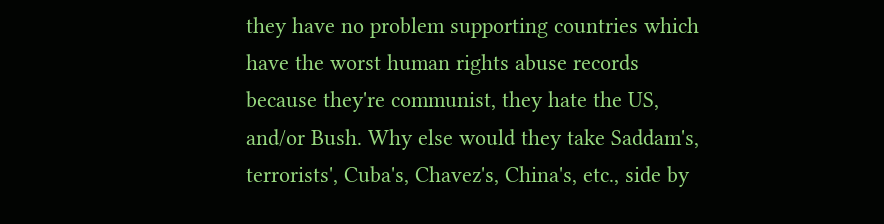they have no problem supporting countries which have the worst human rights abuse records because they're communist, they hate the US, and/or Bush. Why else would they take Saddam's, terrorists', Cuba's, Chavez's, China's, etc., side by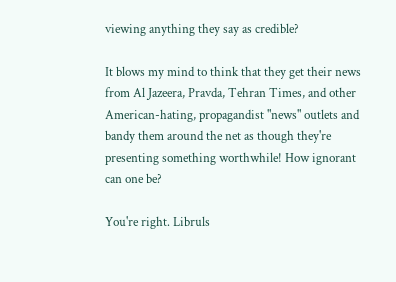viewing anything they say as credible?

It blows my mind to think that they get their news from Al Jazeera, Pravda, Tehran Times, and other American-hating, propagandist "news" outlets and bandy them around the net as though they're presenting something worthwhile! How ignorant can one be?

You're right. Libruls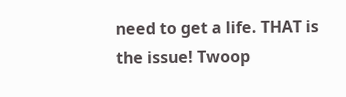need to get a life. THAT is the issue! Twoop